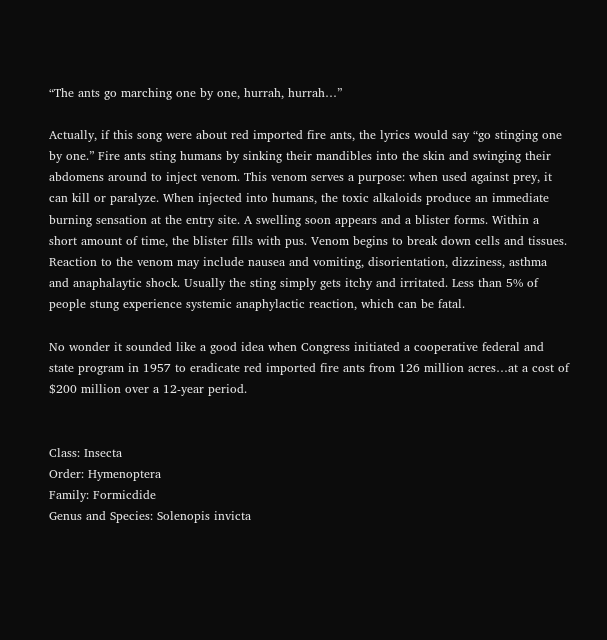“The ants go marching one by one, hurrah, hurrah…”

Actually, if this song were about red imported fire ants, the lyrics would say “go stinging one by one.” Fire ants sting humans by sinking their mandibles into the skin and swinging their abdomens around to inject venom. This venom serves a purpose: when used against prey, it can kill or paralyze. When injected into humans, the toxic alkaloids produce an immediate burning sensation at the entry site. A swelling soon appears and a blister forms. Within a short amount of time, the blister fills with pus. Venom begins to break down cells and tissues. Reaction to the venom may include nausea and vomiting, disorientation, dizziness, asthma and anaphalaytic shock. Usually the sting simply gets itchy and irritated. Less than 5% of people stung experience systemic anaphylactic reaction, which can be fatal.

No wonder it sounded like a good idea when Congress initiated a cooperative federal and state program in 1957 to eradicate red imported fire ants from 126 million acres…at a cost of $200 million over a 12-year period.


Class: Insecta
Order: Hymenoptera
Family: Formicdide
Genus and Species: Solenopis invicta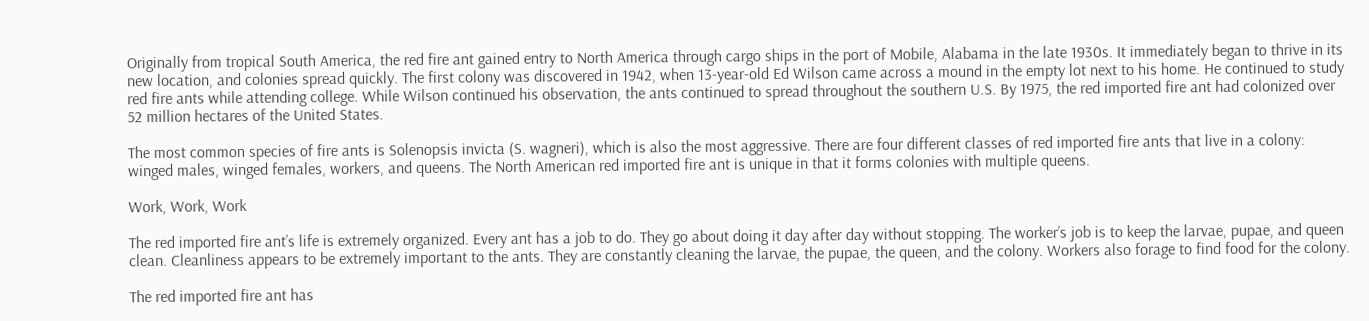Originally from tropical South America, the red fire ant gained entry to North America through cargo ships in the port of Mobile, Alabama in the late 1930s. It immediately began to thrive in its new location, and colonies spread quickly. The first colony was discovered in 1942, when 13-year-old Ed Wilson came across a mound in the empty lot next to his home. He continued to study red fire ants while attending college. While Wilson continued his observation, the ants continued to spread throughout the southern U.S. By 1975, the red imported fire ant had colonized over 52 million hectares of the United States.

The most common species of fire ants is Solenopsis invicta (S. wagneri), which is also the most aggressive. There are four different classes of red imported fire ants that live in a colony: winged males, winged females, workers, and queens. The North American red imported fire ant is unique in that it forms colonies with multiple queens.

Work, Work, Work

The red imported fire ant’s life is extremely organized. Every ant has a job to do. They go about doing it day after day without stopping. The worker’s job is to keep the larvae, pupae, and queen clean. Cleanliness appears to be extremely important to the ants. They are constantly cleaning the larvae, the pupae, the queen, and the colony. Workers also forage to find food for the colony.

The red imported fire ant has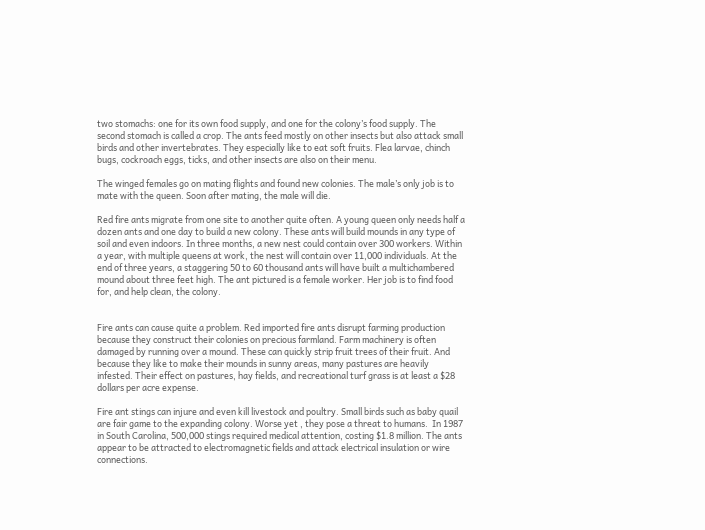two stomachs: one for its own food supply, and one for the colony’s food supply. The second stomach is called a crop. The ants feed mostly on other insects but also attack small birds and other invertebrates. They especially like to eat soft fruits. Flea larvae, chinch bugs, cockroach eggs, ticks, and other insects are also on their menu.

The winged females go on mating flights and found new colonies. The male’s only job is to mate with the queen. Soon after mating, the male will die.

Red fire ants migrate from one site to another quite often. A young queen only needs half a dozen ants and one day to build a new colony. These ants will build mounds in any type of soil and even indoors. In three months, a new nest could contain over 300 workers. Within a year, with multiple queens at work, the nest will contain over 11,000 individuals. At the end of three years, a staggering 50 to 60 thousand ants will have built a multichambered mound about three feet high. The ant pictured is a female worker. Her job is to find food for, and help clean, the colony.


Fire ants can cause quite a problem. Red imported fire ants disrupt farming production because they construct their colonies on precious farmland. Farm machinery is often damaged by running over a mound. These can quickly strip fruit trees of their fruit. And because they like to make their mounds in sunny areas, many pastures are heavily infested. Their effect on pastures, hay fields, and recreational turf grass is at least a $28 dollars per acre expense.

Fire ant stings can injure and even kill livestock and poultry. Small birds such as baby quail are fair game to the expanding colony. Worse yet , they pose a threat to humans.  In 1987 in South Carolina, 500,000 stings required medical attention, costing $1.8 million. The ants appear to be attracted to electromagnetic fields and attack electrical insulation or wire connections.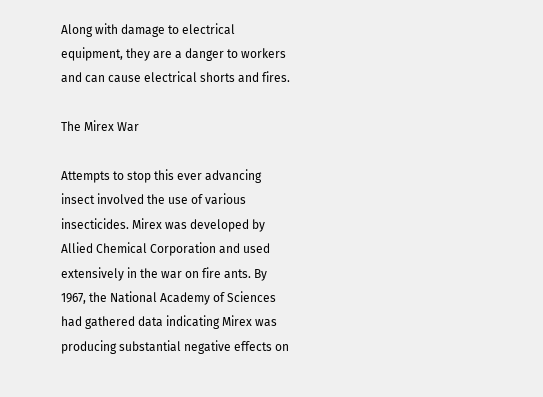Along with damage to electrical equipment, they are a danger to workers and can cause electrical shorts and fires.

The Mirex War

Attempts to stop this ever advancing insect involved the use of various insecticides. Mirex was developed by Allied Chemical Corporation and used extensively in the war on fire ants. By 1967, the National Academy of Sciences had gathered data indicating Mirex was producing substantial negative effects on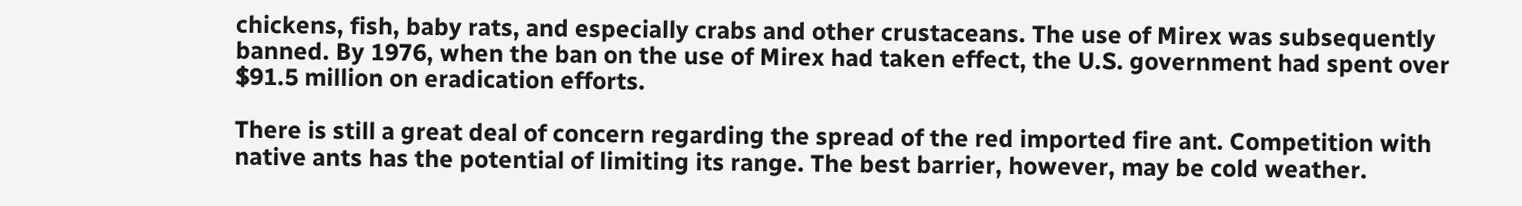chickens, fish, baby rats, and especially crabs and other crustaceans. The use of Mirex was subsequently banned. By 1976, when the ban on the use of Mirex had taken effect, the U.S. government had spent over $91.5 million on eradication efforts.

There is still a great deal of concern regarding the spread of the red imported fire ant. Competition with native ants has the potential of limiting its range. The best barrier, however, may be cold weather.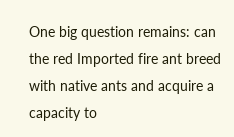One big question remains: can the red Imported fire ant breed with native ants and acquire a capacity to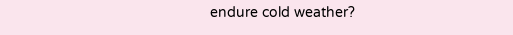endure cold weather?